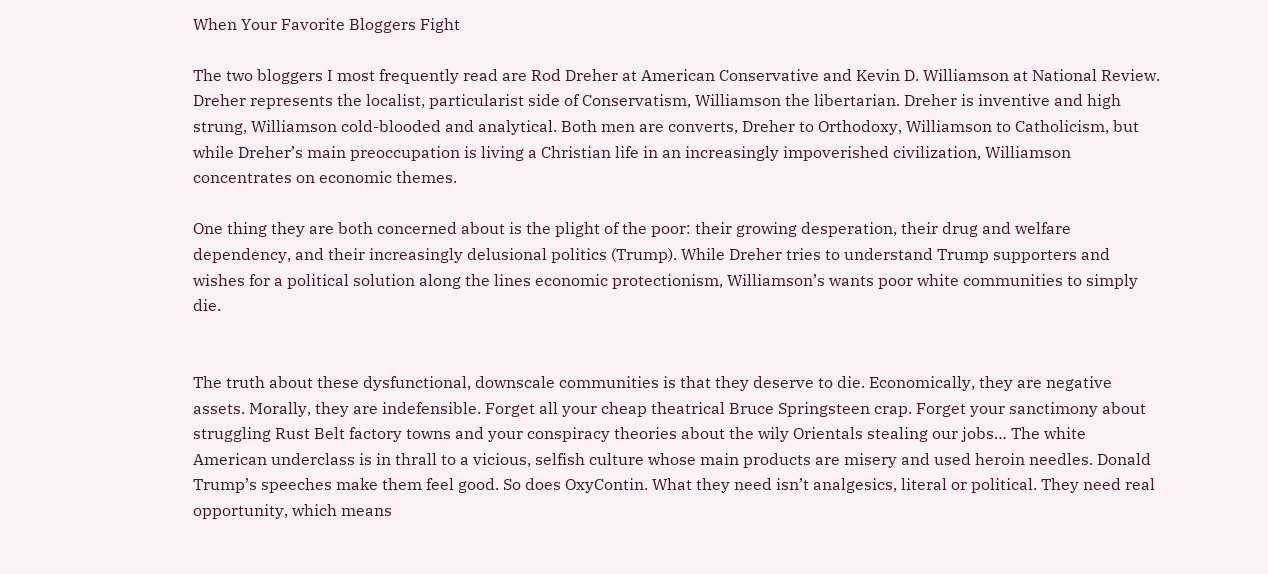When Your Favorite Bloggers Fight

The two bloggers I most frequently read are Rod Dreher at American Conservative and Kevin D. Williamson at National Review. Dreher represents the localist, particularist side of Conservatism, Williamson the libertarian. Dreher is inventive and high strung, Williamson cold-blooded and analytical. Both men are converts, Dreher to Orthodoxy, Williamson to Catholicism, but while Dreher’s main preoccupation is living a Christian life in an increasingly impoverished civilization, Williamson concentrates on economic themes.

One thing they are both concerned about is the plight of the poor: their growing desperation, their drug and welfare dependency, and their increasingly delusional politics (Trump). While Dreher tries to understand Trump supporters and wishes for a political solution along the lines economic protectionism, Williamson’s wants poor white communities to simply die.


The truth about these dysfunctional, downscale communities is that they deserve to die. Economically, they are negative assets. Morally, they are indefensible. Forget all your cheap theatrical Bruce Springsteen crap. Forget your sanctimony about struggling Rust Belt factory towns and your conspiracy theories about the wily Orientals stealing our jobs… The white American underclass is in thrall to a vicious, selfish culture whose main products are misery and used heroin needles. Donald Trump’s speeches make them feel good. So does OxyContin. What they need isn’t analgesics, literal or political. They need real opportunity, which means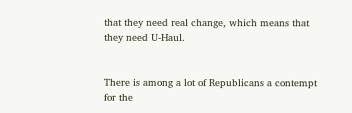that they need real change, which means that they need U-Haul.


There is among a lot of Republicans a contempt for the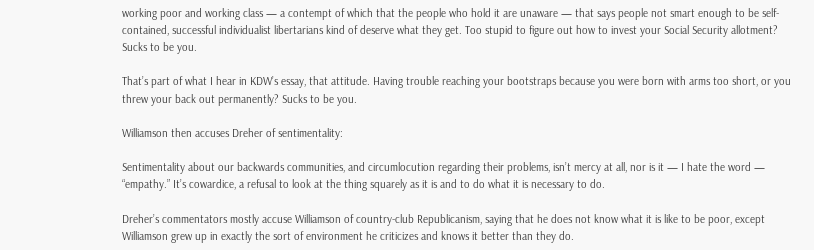working poor and working class — a contempt of which that the people who hold it are unaware — that says people not smart enough to be self-contained, successful individualist libertarians kind of deserve what they get. Too stupid to figure out how to invest your Social Security allotment? Sucks to be you.

That’s part of what I hear in KDW’s essay, that attitude. Having trouble reaching your bootstraps because you were born with arms too short, or you threw your back out permanently? Sucks to be you.

Williamson then accuses Dreher of sentimentality:

Sentimentality about our backwards communities, and circumlocution regarding their problems, isn’t mercy at all, nor is it — I hate the word — “empathy.” It’s cowardice, a refusal to look at the thing squarely as it is and to do what it is necessary to do.

Dreher’s commentators mostly accuse Williamson of country-club Republicanism, saying that he does not know what it is like to be poor, except Williamson grew up in exactly the sort of environment he criticizes and knows it better than they do.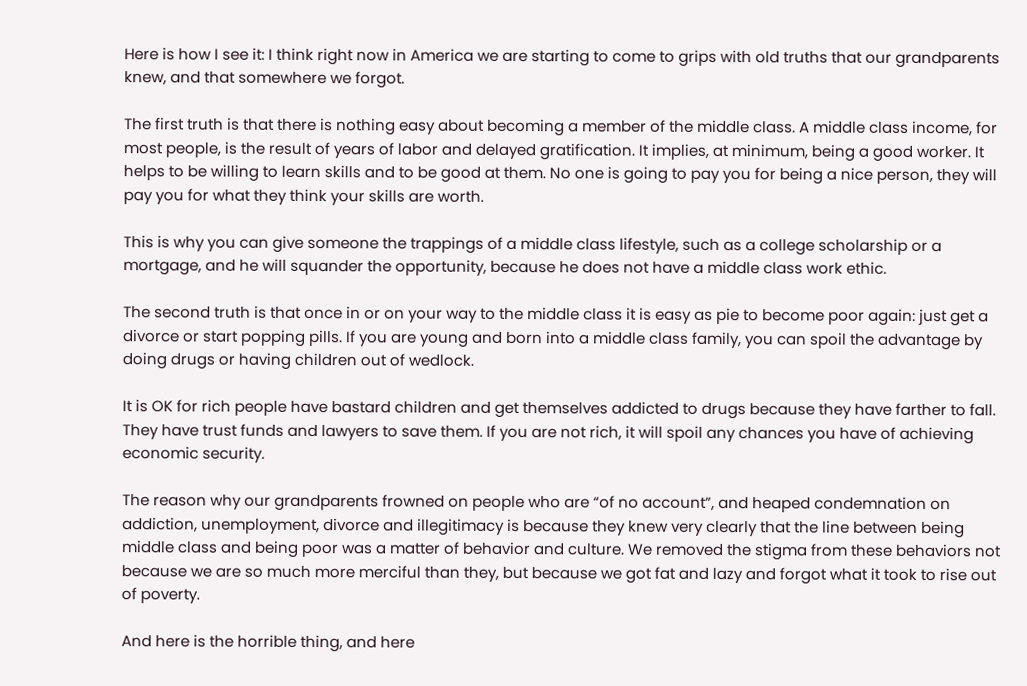Here is how I see it: I think right now in America we are starting to come to grips with old truths that our grandparents knew, and that somewhere we forgot.

The first truth is that there is nothing easy about becoming a member of the middle class. A middle class income, for most people, is the result of years of labor and delayed gratification. It implies, at minimum, being a good worker. It helps to be willing to learn skills and to be good at them. No one is going to pay you for being a nice person, they will pay you for what they think your skills are worth.

This is why you can give someone the trappings of a middle class lifestyle, such as a college scholarship or a mortgage, and he will squander the opportunity, because he does not have a middle class work ethic.

The second truth is that once in or on your way to the middle class it is easy as pie to become poor again: just get a divorce or start popping pills. If you are young and born into a middle class family, you can spoil the advantage by doing drugs or having children out of wedlock.

It is OK for rich people have bastard children and get themselves addicted to drugs because they have farther to fall. They have trust funds and lawyers to save them. If you are not rich, it will spoil any chances you have of achieving economic security.

The reason why our grandparents frowned on people who are “of no account”, and heaped condemnation on addiction, unemployment, divorce and illegitimacy is because they knew very clearly that the line between being middle class and being poor was a matter of behavior and culture. We removed the stigma from these behaviors not because we are so much more merciful than they, but because we got fat and lazy and forgot what it took to rise out of poverty.

And here is the horrible thing, and here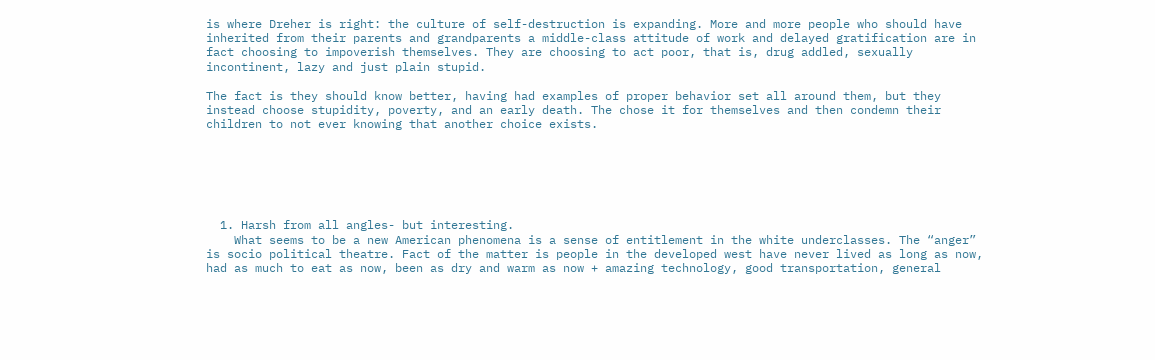is where Dreher is right: the culture of self-destruction is expanding. More and more people who should have inherited from their parents and grandparents a middle-class attitude of work and delayed gratification are in fact choosing to impoverish themselves. They are choosing to act poor, that is, drug addled, sexually incontinent, lazy and just plain stupid.

The fact is they should know better, having had examples of proper behavior set all around them, but they instead choose stupidity, poverty, and an early death. The chose it for themselves and then condemn their children to not ever knowing that another choice exists.






  1. Harsh from all angles- but interesting.
    What seems to be a new American phenomena is a sense of entitlement in the white underclasses. The “anger” is socio political theatre. Fact of the matter is people in the developed west have never lived as long as now, had as much to eat as now, been as dry and warm as now + amazing technology, good transportation, general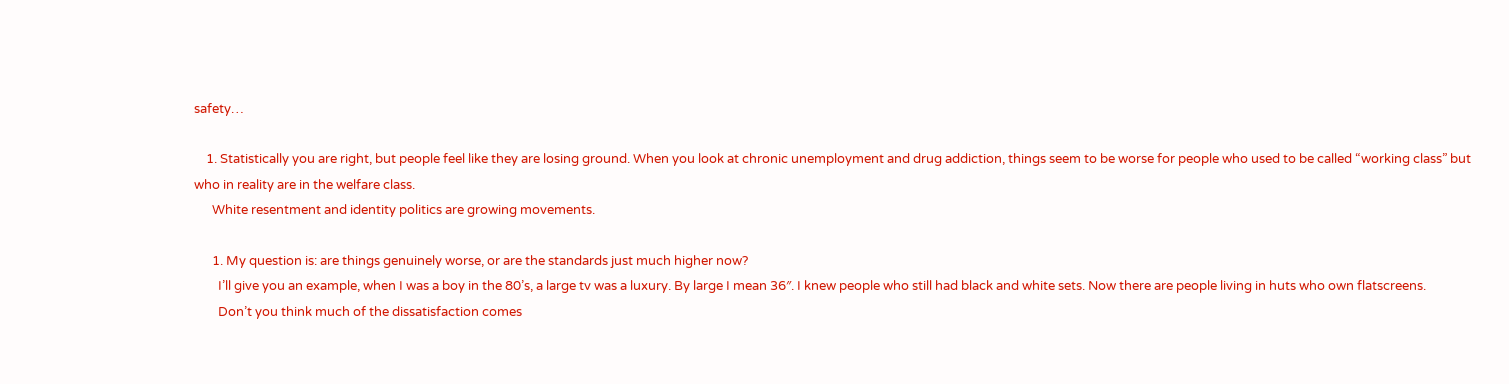safety…

    1. Statistically you are right, but people feel like they are losing ground. When you look at chronic unemployment and drug addiction, things seem to be worse for people who used to be called “working class” but who in reality are in the welfare class.
      White resentment and identity politics are growing movements.

      1. My question is: are things genuinely worse, or are the standards just much higher now?
        I’ll give you an example, when I was a boy in the 80’s, a large tv was a luxury. By large I mean 36″. I knew people who still had black and white sets. Now there are people living in huts who own flatscreens.
        Don’t you think much of the dissatisfaction comes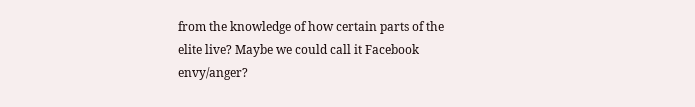from the knowledge of how certain parts of the elite live? Maybe we could call it Facebook envy/anger?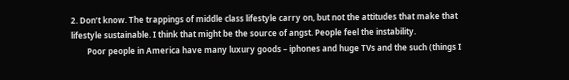2. Don’t know. The trappings of middle class lifestyle carry on, but not the attitudes that make that lifestyle sustainable. I think that might be the source of angst. People feel the instability.
        Poor people in America have many luxury goods – iphones and huge TVs and the such (things I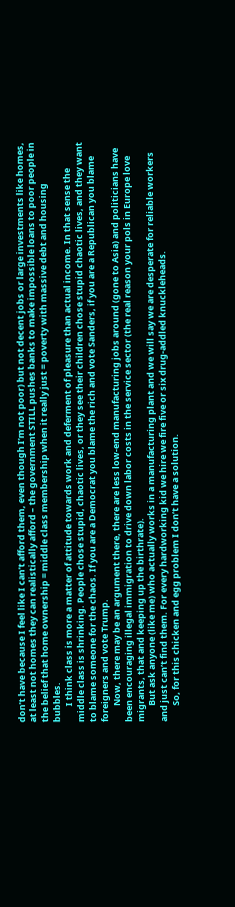don’t have because I feel like I can’t afford them, even though I’m not poor) but not decent jobs or large investments like homes, at least not homes they can realistically afford – the government STILL pushes banks to make impossible loans to poor people in the belief that home ownership = middle class membership when it really just = poverty with massive debt and housing bubbles.
        I think class is more a matter of attitude towards work and deferment of pleasure than actual income. In that sense the middle class is shrinking. People chose stupid, chaotic lives, or they see their children chose stupid chaotic lives, and they want to blame someone for the chaos. If you are a Democrat you blame the rich and vote Sanders, if you are a Republican you blame foreigners and vote Trump.
        Now, there may be an argument there, there are less low-end manufacturing jobs around (gone to Asia) and politicians have been encouraging illegal immigration to drive down labor costs in the service sector (the real reason your pols in Europe love migrants, that and keeping up the birthrate).
        But ask anyone (like me) who actually works in a manufacturing plant and we will say we are desperate for reliable workers and just can’t find them. For every hardworking kid we hire we fire five or six drug-addled knuckleheads.
        So, for this chicken and egg problem I don’t have a solution.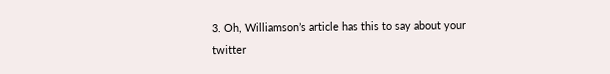3. Oh, Williamson’s article has this to say about your twitter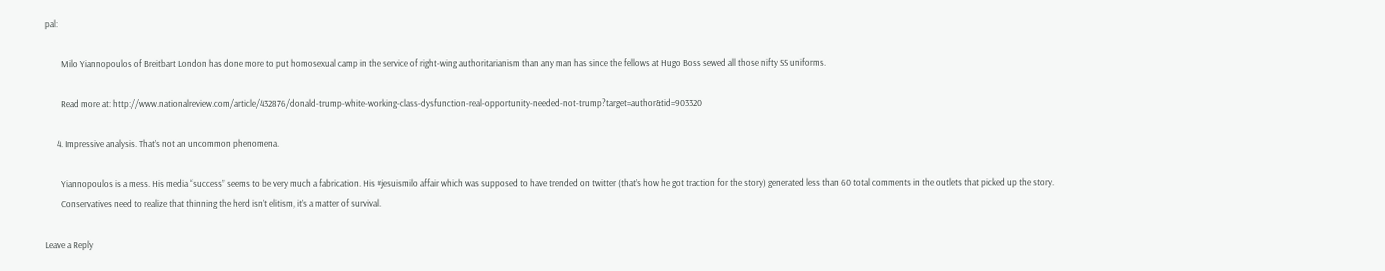pal:

        Milo Yiannopoulos of Breitbart London has done more to put homosexual camp in the service of right-wing authoritarianism than any man has since the fellows at Hugo Boss sewed all those nifty SS uniforms.

        Read more at: http://www.nationalreview.com/article/432876/donald-trump-white-working-class-dysfunction-real-opportunity-needed-not-trump?target=author&tid=903320

      4. Impressive analysis. That’s not an uncommon phenomena.

        Yiannopoulos is a mess. His media “success” seems to be very much a fabrication. His #jesuismilo affair which was supposed to have trended on twitter (that’s how he got traction for the story) generated less than 60 total comments in the outlets that picked up the story.
        Conservatives need to realize that thinning the herd isn’t elitism, it’s a matter of survival.

Leave a Reply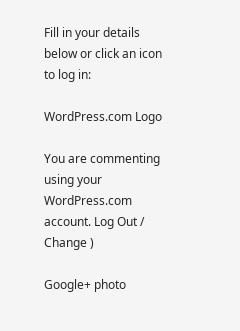Fill in your details below or click an icon to log in:

WordPress.com Logo

You are commenting using your WordPress.com account. Log Out /  Change )

Google+ photo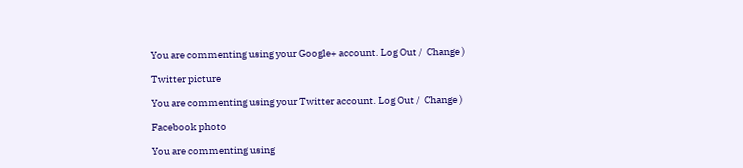You are commenting using your Google+ account. Log Out /  Change )

Twitter picture

You are commenting using your Twitter account. Log Out /  Change )

Facebook photo

You are commenting using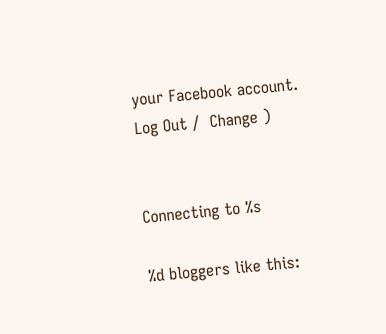your Facebook account. Log Out /  Change )


Connecting to %s

%d bloggers like this: